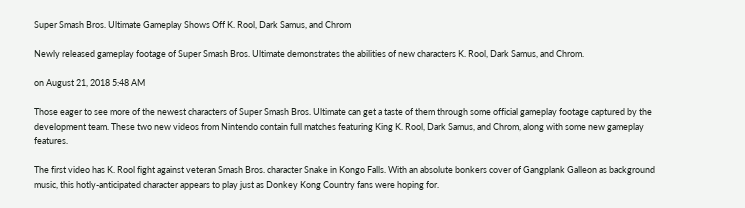Super Smash Bros. Ultimate Gameplay Shows Off K. Rool, Dark Samus, and Chrom

Newly released gameplay footage of Super Smash Bros. Ultimate demonstrates the abilities of new characters K. Rool, Dark Samus, and Chrom.

on August 21, 2018 5:48 AM

Those eager to see more of the newest characters of Super Smash Bros. Ultimate can get a taste of them through some official gameplay footage captured by the development team. These two new videos from Nintendo contain full matches featuring King K. Rool, Dark Samus, and Chrom, along with some new gameplay features.

The first video has K. Rool fight against veteran Smash Bros. character Snake in Kongo Falls. With an absolute bonkers cover of Gangplank Galleon as background music, this hotly-anticipated character appears to play just as Donkey Kong Country fans were hoping for.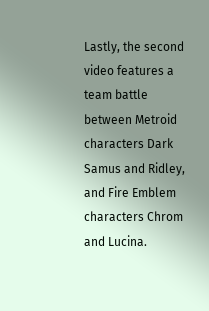Lastly, the second video features a team battle between Metroid characters Dark Samus and Ridley, and Fire Emblem characters Chrom and Lucina.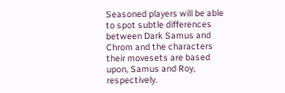Seasoned players will be able to spot subtle differences between Dark Samus and Chrom and the characters their movesets are based upon, Samus and Roy, respectively.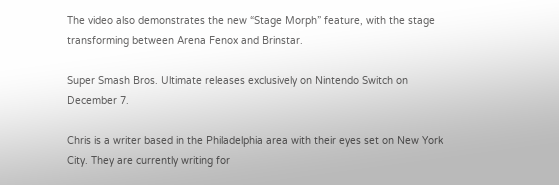The video also demonstrates the new “Stage Morph” feature, with the stage transforming between Arena Fenox and Brinstar.

Super Smash Bros. Ultimate releases exclusively on Nintendo Switch on December 7.

Chris is a writer based in the Philadelphia area with their eyes set on New York City. They are currently writing for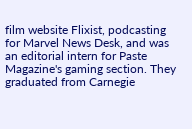film website Flixist, podcasting for Marvel News Desk, and was an editorial intern for Paste Magazine's gaming section. They graduated from Carnegie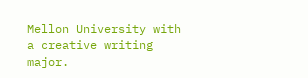Mellon University with a creative writing major.